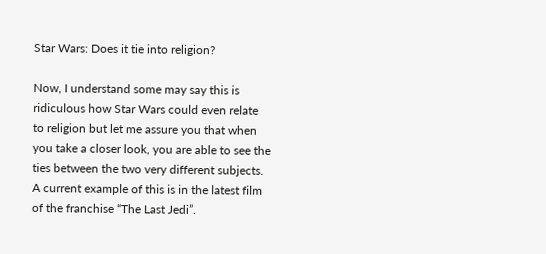Star Wars: Does it tie into religion?

Now, I understand some may say this is ridiculous how Star Wars could even relate to religion but let me assure you that when you take a closer look, you are able to see the ties between the two very different subjects. A current example of this is in the latest film of the franchise “The Last Jedi”.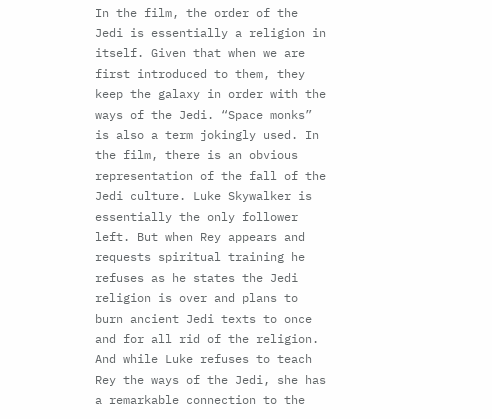In the film, the order of the Jedi is essentially a religion in itself. Given that when we are first introduced to them, they keep the galaxy in order with the ways of the Jedi. “Space monks” is also a term jokingly used. In the film, there is an obvious representation of the fall of the Jedi culture. Luke Skywalker is essentially the only follower left. But when Rey appears and requests spiritual training he refuses as he states the Jedi religion is over and plans to burn ancient Jedi texts to once and for all rid of the religion. And while Luke refuses to teach Rey the ways of the Jedi, she has a remarkable connection to the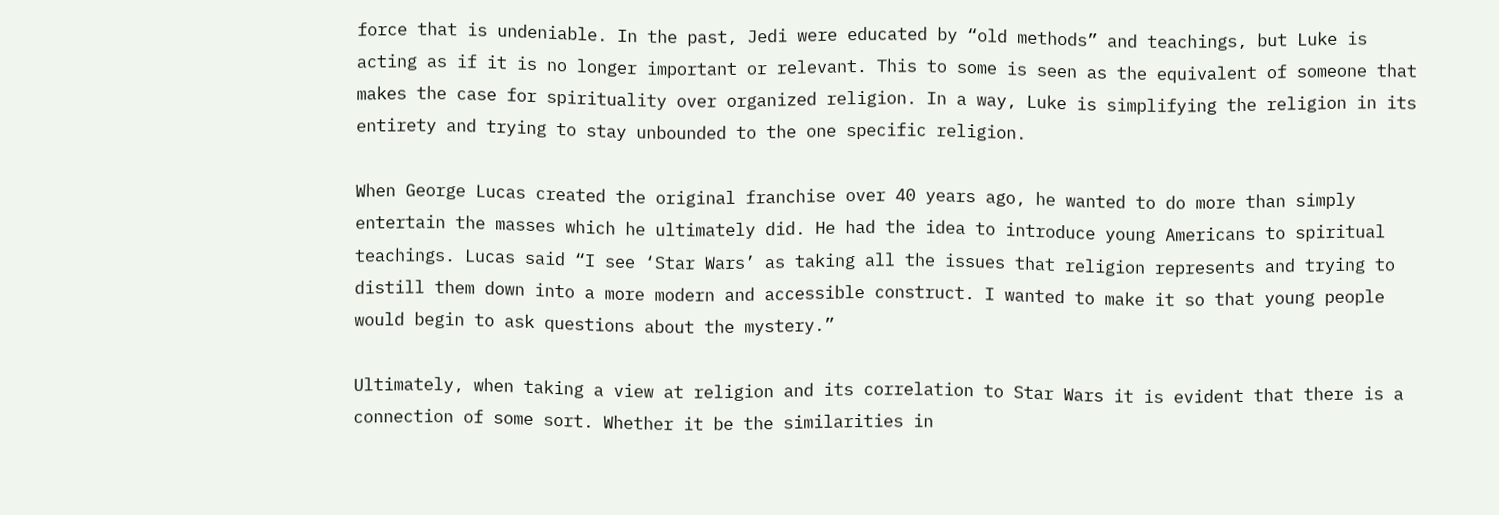force that is undeniable. In the past, Jedi were educated by “old methods” and teachings, but Luke is acting as if it is no longer important or relevant. This to some is seen as the equivalent of someone that makes the case for spirituality over organized religion. In a way, Luke is simplifying the religion in its entirety and trying to stay unbounded to the one specific religion.

When George Lucas created the original franchise over 40 years ago, he wanted to do more than simply entertain the masses which he ultimately did. He had the idea to introduce young Americans to spiritual teachings. Lucas said “I see ‘Star Wars’ as taking all the issues that religion represents and trying to distill them down into a more modern and accessible construct. I wanted to make it so that young people would begin to ask questions about the mystery.”

Ultimately, when taking a view at religion and its correlation to Star Wars it is evident that there is a connection of some sort. Whether it be the similarities in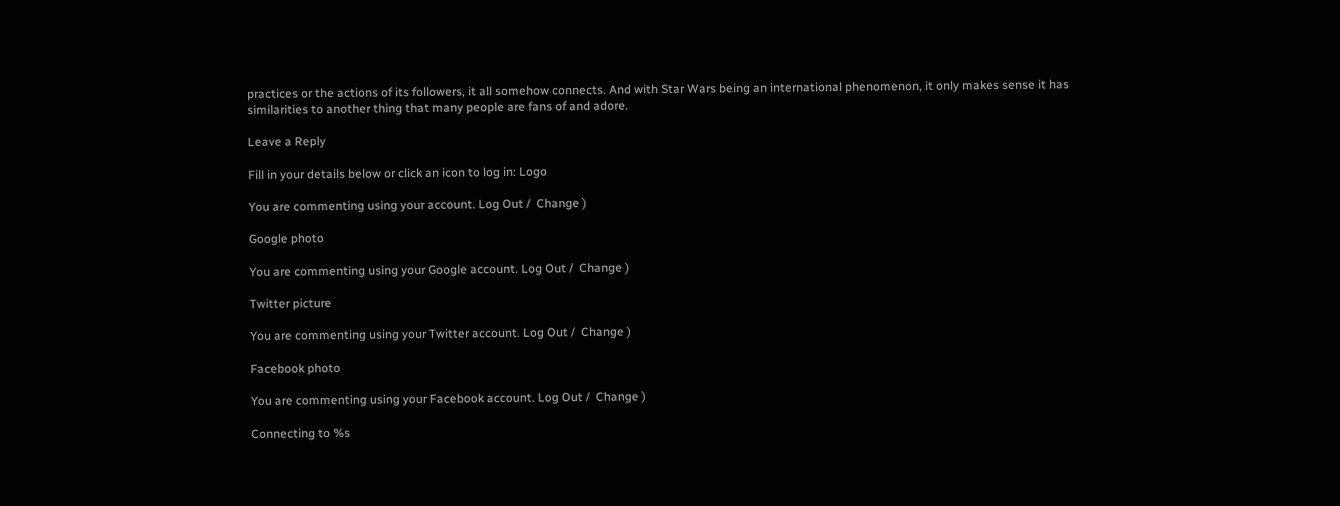practices or the actions of its followers, it all somehow connects. And with Star Wars being an international phenomenon, it only makes sense it has similarities to another thing that many people are fans of and adore.

Leave a Reply

Fill in your details below or click an icon to log in: Logo

You are commenting using your account. Log Out /  Change )

Google photo

You are commenting using your Google account. Log Out /  Change )

Twitter picture

You are commenting using your Twitter account. Log Out /  Change )

Facebook photo

You are commenting using your Facebook account. Log Out /  Change )

Connecting to %s